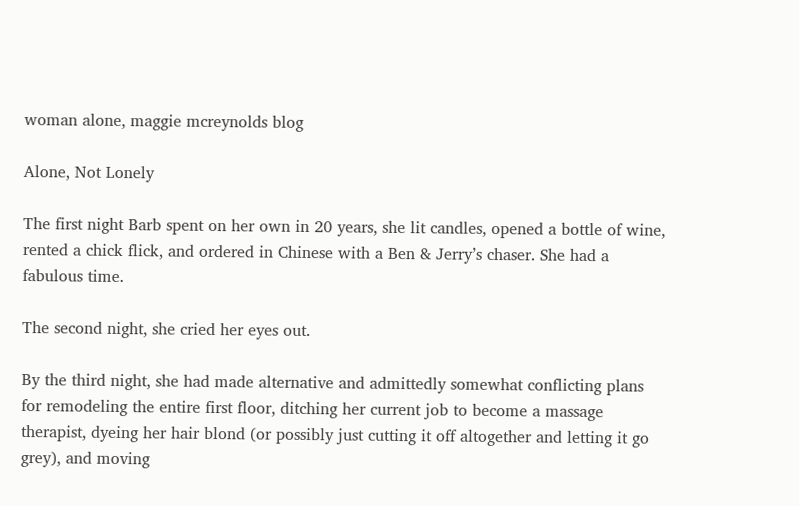woman alone, maggie mcreynolds blog

Alone, Not Lonely

The first night Barb spent on her own in 20 years, she lit candles, opened a bottle of wine, rented a chick flick, and ordered in Chinese with a Ben & Jerry’s chaser. She had a fabulous time.

The second night, she cried her eyes out.

By the third night, she had made alternative and admittedly somewhat conflicting plans for remodeling the entire first floor, ditching her current job to become a massage therapist, dyeing her hair blond (or possibly just cutting it off altogether and letting it go grey), and moving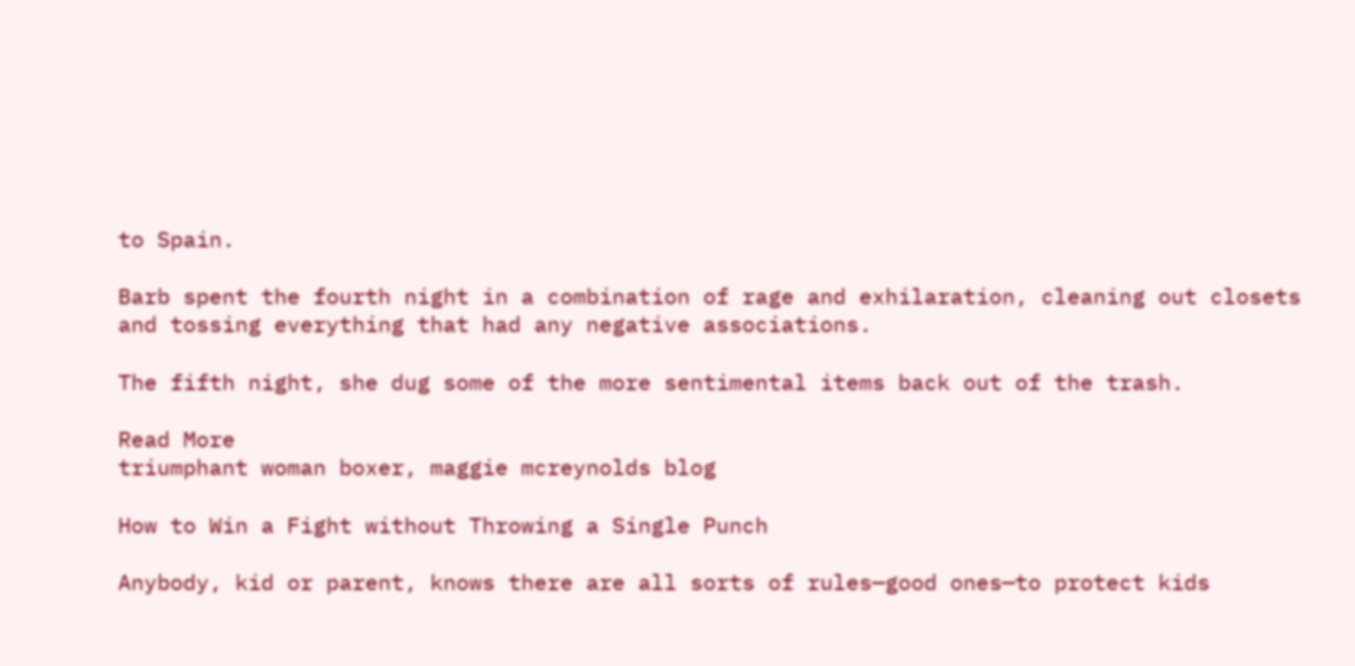to Spain.

Barb spent the fourth night in a combination of rage and exhilaration, cleaning out closets and tossing everything that had any negative associations.

The fifth night, she dug some of the more sentimental items back out of the trash.

Read More
triumphant woman boxer, maggie mcreynolds blog

How to Win a Fight without Throwing a Single Punch

Anybody, kid or parent, knows there are all sorts of rules—good ones—to protect kids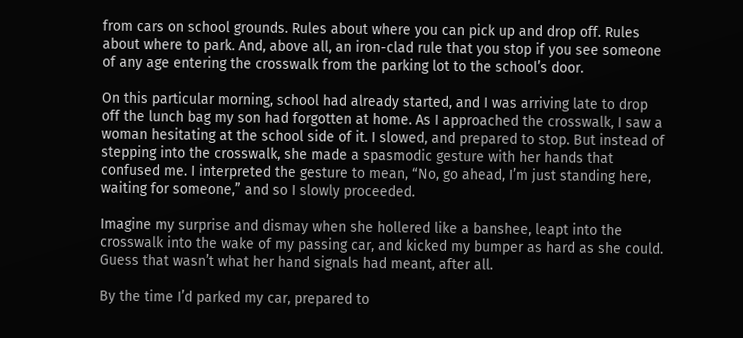from cars on school grounds. Rules about where you can pick up and drop off. Rules about where to park. And, above all, an iron-clad rule that you stop if you see someone of any age entering the crosswalk from the parking lot to the school’s door.

On this particular morning, school had already started, and I was arriving late to drop off the lunch bag my son had forgotten at home. As I approached the crosswalk, I saw a woman hesitating at the school side of it. I slowed, and prepared to stop. But instead of stepping into the crosswalk, she made a spasmodic gesture with her hands that confused me. I interpreted the gesture to mean, “No, go ahead, I’m just standing here, waiting for someone,” and so I slowly proceeded.

Imagine my surprise and dismay when she hollered like a banshee, leapt into the crosswalk into the wake of my passing car, and kicked my bumper as hard as she could. Guess that wasn’t what her hand signals had meant, after all.

By the time I’d parked my car, prepared to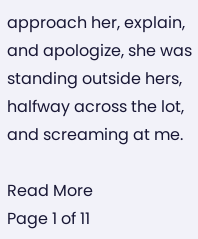approach her, explain, and apologize, she was standing outside hers, halfway across the lot, and screaming at me.

Read More
Page 1 of 11